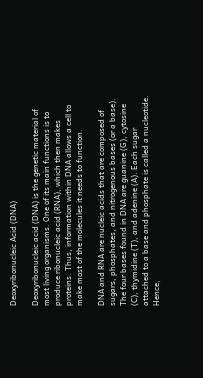Deoxyribonucleic Acid (DNA)

Deoxyribonucleic acid (DNA) is the genetic material of most living organisms. One of its main functions is to produce ribonucleic acid (RNA), which then makes proteins. Thus, information within DNA allows a cell to make most of the molecules it needs to function.

DNA and RNA are nucleic acids that are composed of sugars, phosphates, and nitrogenous bases (or a base). The four bases found in DNA are guanine (G), cytosine (C), thymidine (T), and adenine (A). Each sugar attached to a base and phosphate is called a nucleotide. Hence,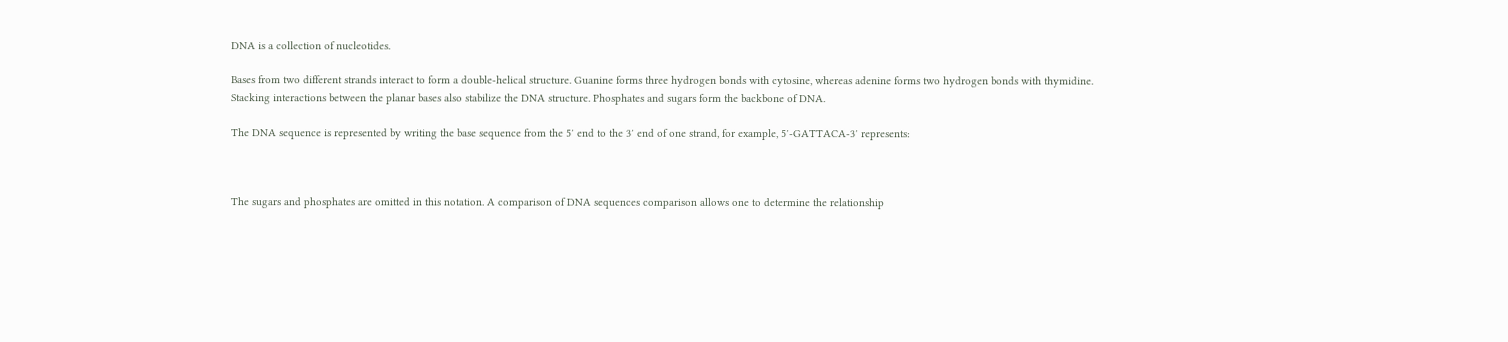DNA is a collection of nucleotides.

Bases from two different strands interact to form a double-helical structure. Guanine forms three hydrogen bonds with cytosine, whereas adenine forms two hydrogen bonds with thymidine. Stacking interactions between the planar bases also stabilize the DNA structure. Phosphates and sugars form the backbone of DNA.

The DNA sequence is represented by writing the base sequence from the 5′ end to the 3′ end of one strand, for example, 5′-GATTACA-3′ represents:



The sugars and phosphates are omitted in this notation. A comparison of DNA sequences comparison allows one to determine the relationship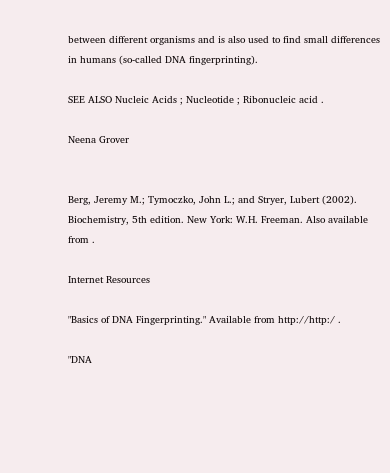between different organisms and is also used to find small differences in humans (so-called DNA fingerprinting).

SEE ALSO Nucleic Acids ; Nucleotide ; Ribonucleic acid .

Neena Grover


Berg, Jeremy M.; Tymoczko, John L.; and Stryer, Lubert (2002). Biochemistry, 5th edition. New York: W.H. Freeman. Also available from .

Internet Resources

"Basics of DNA Fingerprinting." Available from http://http:/ .

"DNA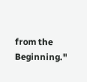from the Beginning."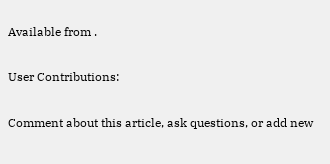Available from .

User Contributions:

Comment about this article, ask questions, or add new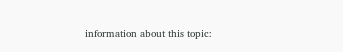information about this topic: